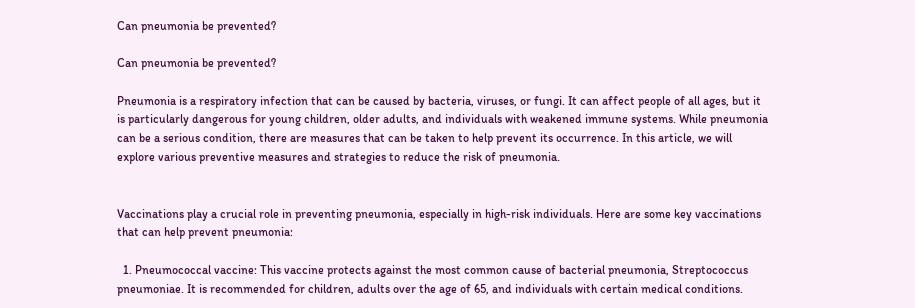Can pneumonia be prevented?

Can pneumonia be prevented?

Pneumonia is a respiratory infection that can be caused by bacteria, viruses, or fungi. It can affect people of all ages, but it is particularly dangerous for young children, older adults, and individuals with weakened immune systems. While pneumonia can be a serious condition, there are measures that can be taken to help prevent its occurrence. In this article, we will explore various preventive measures and strategies to reduce the risk of pneumonia.


Vaccinations play a crucial role in preventing pneumonia, especially in high-risk individuals. Here are some key vaccinations that can help prevent pneumonia:

  1. Pneumococcal vaccine: This vaccine protects against the most common cause of bacterial pneumonia, Streptococcus pneumoniae. It is recommended for children, adults over the age of 65, and individuals with certain medical conditions.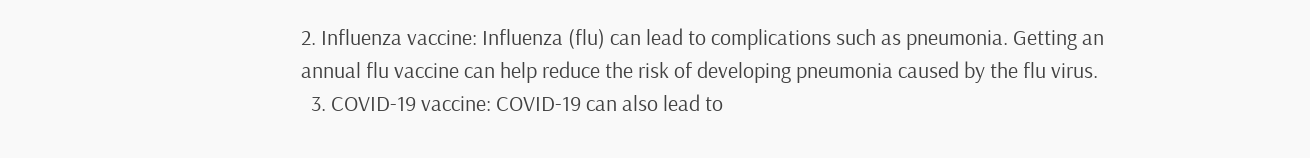2. Influenza vaccine: Influenza (flu) can lead to complications such as pneumonia. Getting an annual flu vaccine can help reduce the risk of developing pneumonia caused by the flu virus.
  3. COVID-19 vaccine: COVID-19 can also lead to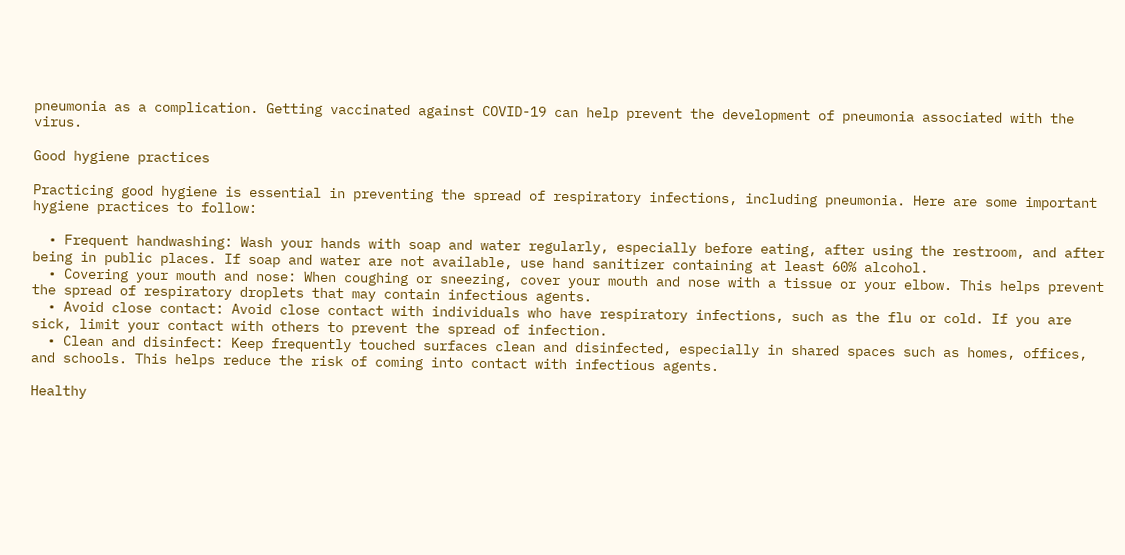pneumonia as a complication. Getting vaccinated against COVID-19 can help prevent the development of pneumonia associated with the virus.

Good hygiene practices

Practicing good hygiene is essential in preventing the spread of respiratory infections, including pneumonia. Here are some important hygiene practices to follow:

  • Frequent handwashing: Wash your hands with soap and water regularly, especially before eating, after using the restroom, and after being in public places. If soap and water are not available, use hand sanitizer containing at least 60% alcohol.
  • Covering your mouth and nose: When coughing or sneezing, cover your mouth and nose with a tissue or your elbow. This helps prevent the spread of respiratory droplets that may contain infectious agents.
  • Avoid close contact: Avoid close contact with individuals who have respiratory infections, such as the flu or cold. If you are sick, limit your contact with others to prevent the spread of infection.
  • Clean and disinfect: Keep frequently touched surfaces clean and disinfected, especially in shared spaces such as homes, offices, and schools. This helps reduce the risk of coming into contact with infectious agents.

Healthy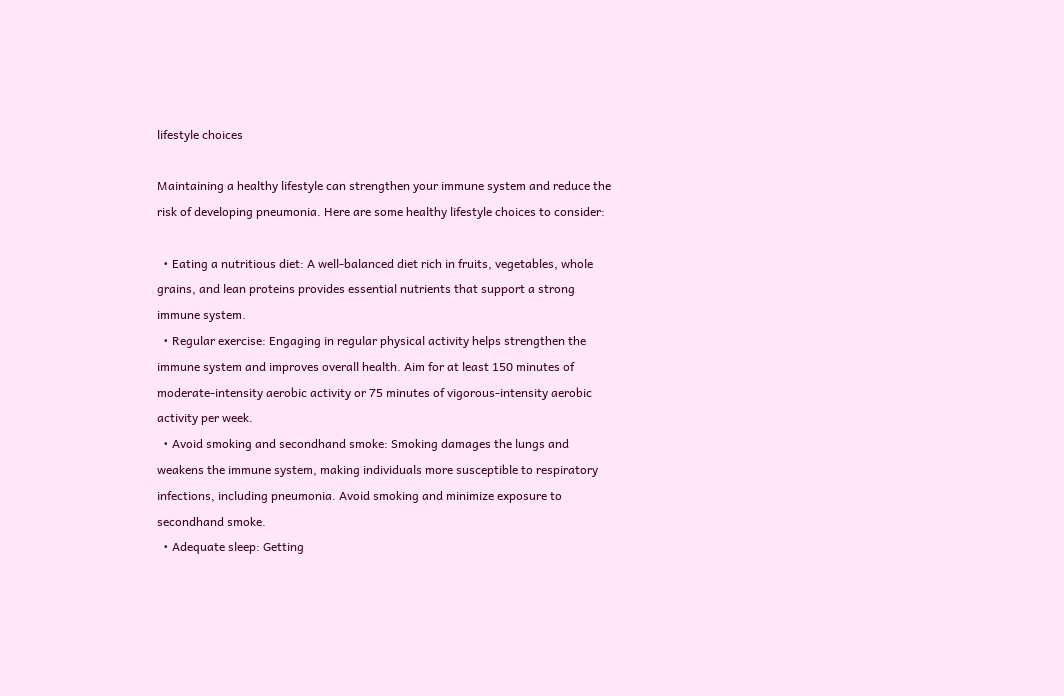lifestyle choices

Maintaining a healthy lifestyle can strengthen your immune system and reduce the risk of developing pneumonia. Here are some healthy lifestyle choices to consider:

  • Eating a nutritious diet: A well-balanced diet rich in fruits, vegetables, whole grains, and lean proteins provides essential nutrients that support a strong immune system.
  • Regular exercise: Engaging in regular physical activity helps strengthen the immune system and improves overall health. Aim for at least 150 minutes of moderate-intensity aerobic activity or 75 minutes of vigorous-intensity aerobic activity per week.
  • Avoid smoking and secondhand smoke: Smoking damages the lungs and weakens the immune system, making individuals more susceptible to respiratory infections, including pneumonia. Avoid smoking and minimize exposure to secondhand smoke.
  • Adequate sleep: Getting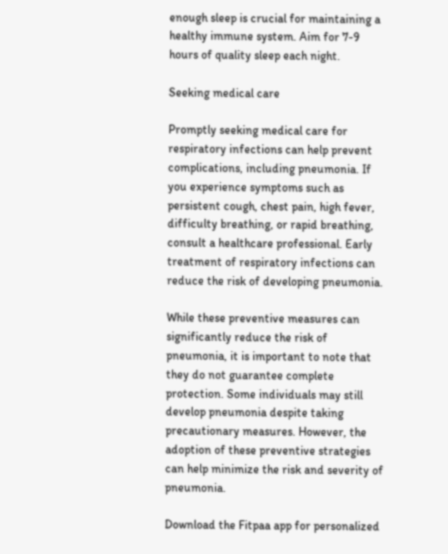enough sleep is crucial for maintaining a healthy immune system. Aim for 7-9 hours of quality sleep each night.

Seeking medical care

Promptly seeking medical care for respiratory infections can help prevent complications, including pneumonia. If you experience symptoms such as persistent cough, chest pain, high fever, difficulty breathing, or rapid breathing, consult a healthcare professional. Early treatment of respiratory infections can reduce the risk of developing pneumonia.

While these preventive measures can significantly reduce the risk of pneumonia, it is important to note that they do not guarantee complete protection. Some individuals may still develop pneumonia despite taking precautionary measures. However, the adoption of these preventive strategies can help minimize the risk and severity of pneumonia.

Download the Fitpaa app for personalized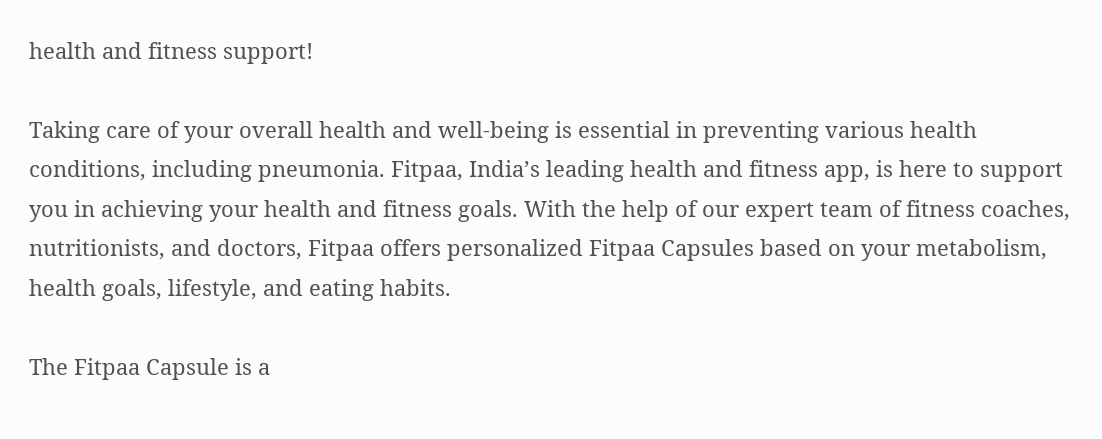health and fitness support!

Taking care of your overall health and well-being is essential in preventing various health conditions, including pneumonia. Fitpaa, India’s leading health and fitness app, is here to support you in achieving your health and fitness goals. With the help of our expert team of fitness coaches, nutritionists, and doctors, Fitpaa offers personalized Fitpaa Capsules based on your metabolism, health goals, lifestyle, and eating habits.

The Fitpaa Capsule is a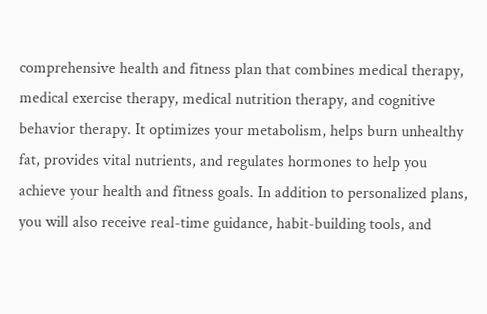comprehensive health and fitness plan that combines medical therapy, medical exercise therapy, medical nutrition therapy, and cognitive behavior therapy. It optimizes your metabolism, helps burn unhealthy fat, provides vital nutrients, and regulates hormones to help you achieve your health and fitness goals. In addition to personalized plans, you will also receive real-time guidance, habit-building tools, and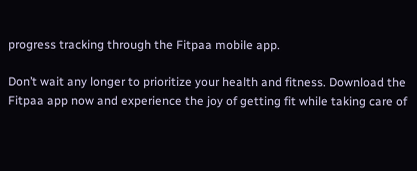progress tracking through the Fitpaa mobile app.

Don’t wait any longer to prioritize your health and fitness. Download the Fitpaa app now and experience the joy of getting fit while taking care of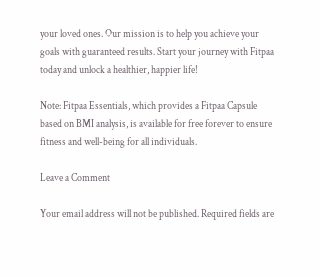your loved ones. Our mission is to help you achieve your goals with guaranteed results. Start your journey with Fitpaa today and unlock a healthier, happier life!

Note: Fitpaa Essentials, which provides a Fitpaa Capsule based on BMI analysis, is available for free forever to ensure fitness and well-being for all individuals.

Leave a Comment

Your email address will not be published. Required fields are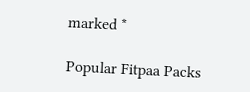marked *

Popular Fitpaa Packs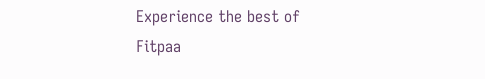Experience the best of Fitpaa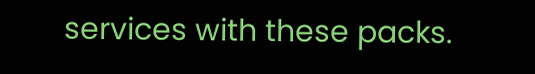services with these packs.